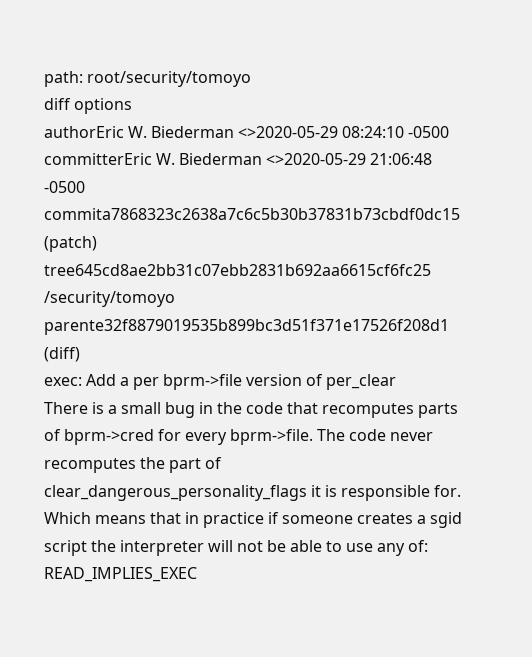path: root/security/tomoyo
diff options
authorEric W. Biederman <>2020-05-29 08:24:10 -0500
committerEric W. Biederman <>2020-05-29 21:06:48 -0500
commita7868323c2638a7c6c5b30b37831b73cbdf0dc15 (patch)
tree645cd8ae2bb31c07ebb2831b692aa6615cf6fc25 /security/tomoyo
parente32f8879019535b899bc3d51f371e17526f208d1 (diff)
exec: Add a per bprm->file version of per_clear
There is a small bug in the code that recomputes parts of bprm->cred for every bprm->file. The code never recomputes the part of clear_dangerous_personality_flags it is responsible for. Which means that in practice if someone creates a sgid script the interpreter will not be able to use any of: READ_IMPLIES_EXEC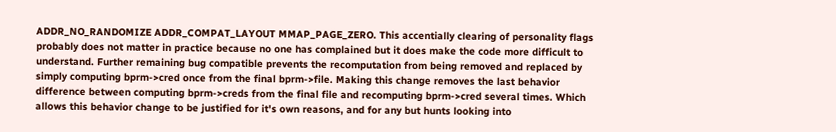ADDR_NO_RANDOMIZE ADDR_COMPAT_LAYOUT MMAP_PAGE_ZERO. This accentially clearing of personality flags probably does not matter in practice because no one has complained but it does make the code more difficult to understand. Further remaining bug compatible prevents the recomputation from being removed and replaced by simply computing bprm->cred once from the final bprm->file. Making this change removes the last behavior difference between computing bprm->creds from the final file and recomputing bprm->cred several times. Which allows this behavior change to be justified for it's own reasons, and for any but hunts looking into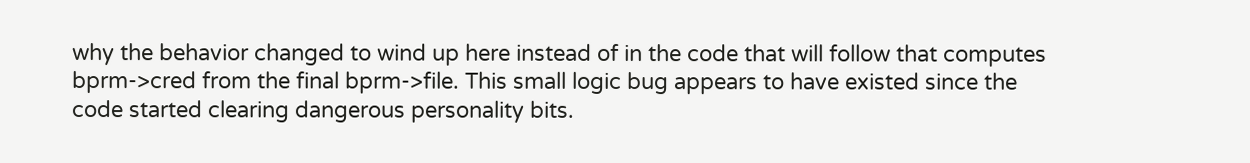why the behavior changed to wind up here instead of in the code that will follow that computes bprm->cred from the final bprm->file. This small logic bug appears to have existed since the code started clearing dangerous personality bits.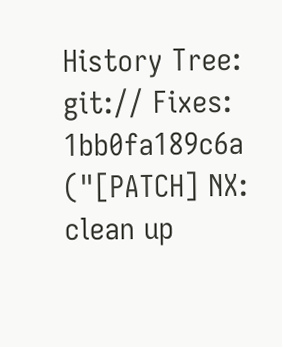History Tree: git:// Fixes: 1bb0fa189c6a ("[PATCH] NX: clean up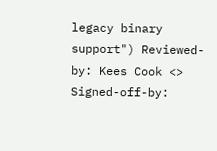legacy binary support") Reviewed-by: Kees Cook <> Signed-off-by: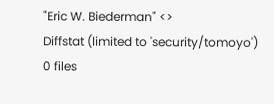"Eric W. Biederman" <>
Diffstat (limited to 'security/tomoyo')
0 files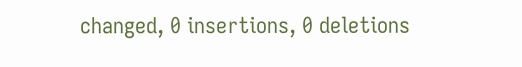changed, 0 insertions, 0 deletions